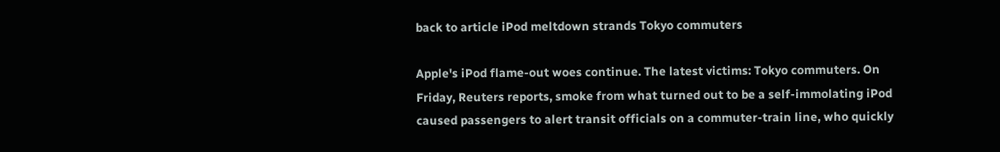back to article iPod meltdown strands Tokyo commuters

Apple's iPod flame-out woes continue. The latest victims: Tokyo commuters. On Friday, Reuters reports, smoke from what turned out to be a self-immolating iPod caused passengers to alert transit officials on a commuter-train line, who quickly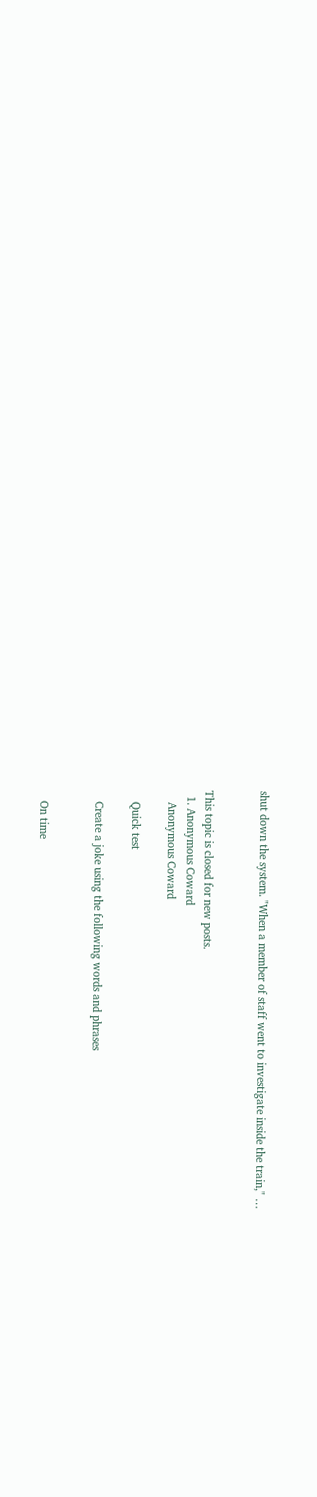shut down the system. "When a member of staff went to investigate inside the train," …


This topic is closed for new posts.
  1. Anonymous Coward
    Anonymous Coward

    Quick test

    Create a joke using the following words and phrases


    On time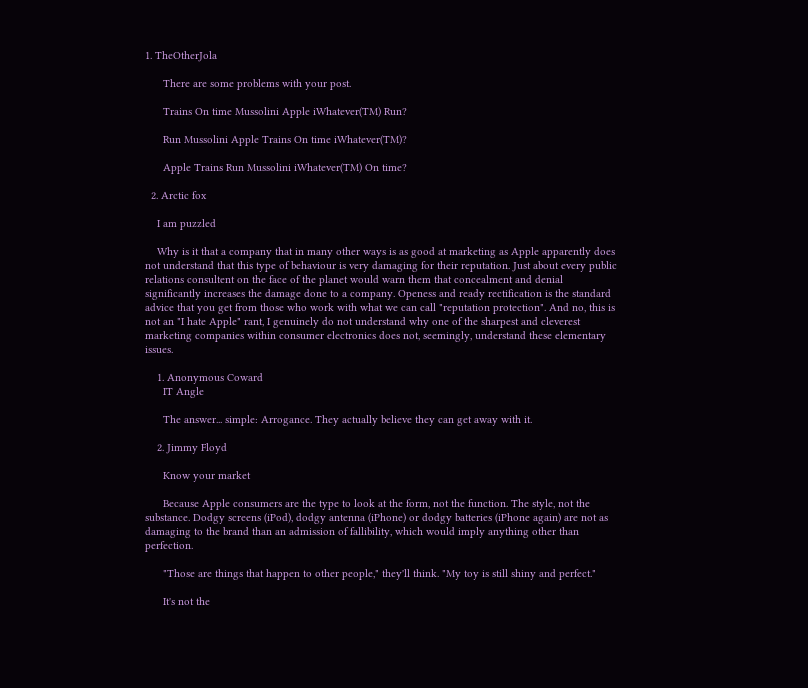1. TheOtherJola

      There are some problems with your post.

      Trains On time Mussolini Apple iWhatever(TM) Run?

      Run Mussolini Apple Trains On time iWhatever(TM)?

      Apple Trains Run Mussolini iWhatever(TM) On time?

  2. Arctic fox

    I am puzzled

    Why is it that a company that in many other ways is as good at marketing as Apple apparently does not understand that this type of behaviour is very damaging for their reputation. Just about every public relations consultent on the face of the planet would warn them that concealment and denial significantly increases the damage done to a company. Openess and ready rectification is the standard advice that you get from those who work with what we can call "reputation protection". And no, this is not an "I hate Apple" rant, I genuinely do not understand why one of the sharpest and cleverest marketing companies within consumer electronics does not, seemingly, understand these elementary issues.

    1. Anonymous Coward
      IT Angle

      The answer... simple: Arrogance. They actually believe they can get away with it.

    2. Jimmy Floyd

      Know your market

      Because Apple consumers are the type to look at the form, not the function. The style, not the substance. Dodgy screens (iPod), dodgy antenna (iPhone) or dodgy batteries (iPhone again) are not as damaging to the brand than an admission of fallibility, which would imply anything other than perfection.

      "Those are things that happen to other people," they'll think. "My toy is still shiny and perfect."

      It's not the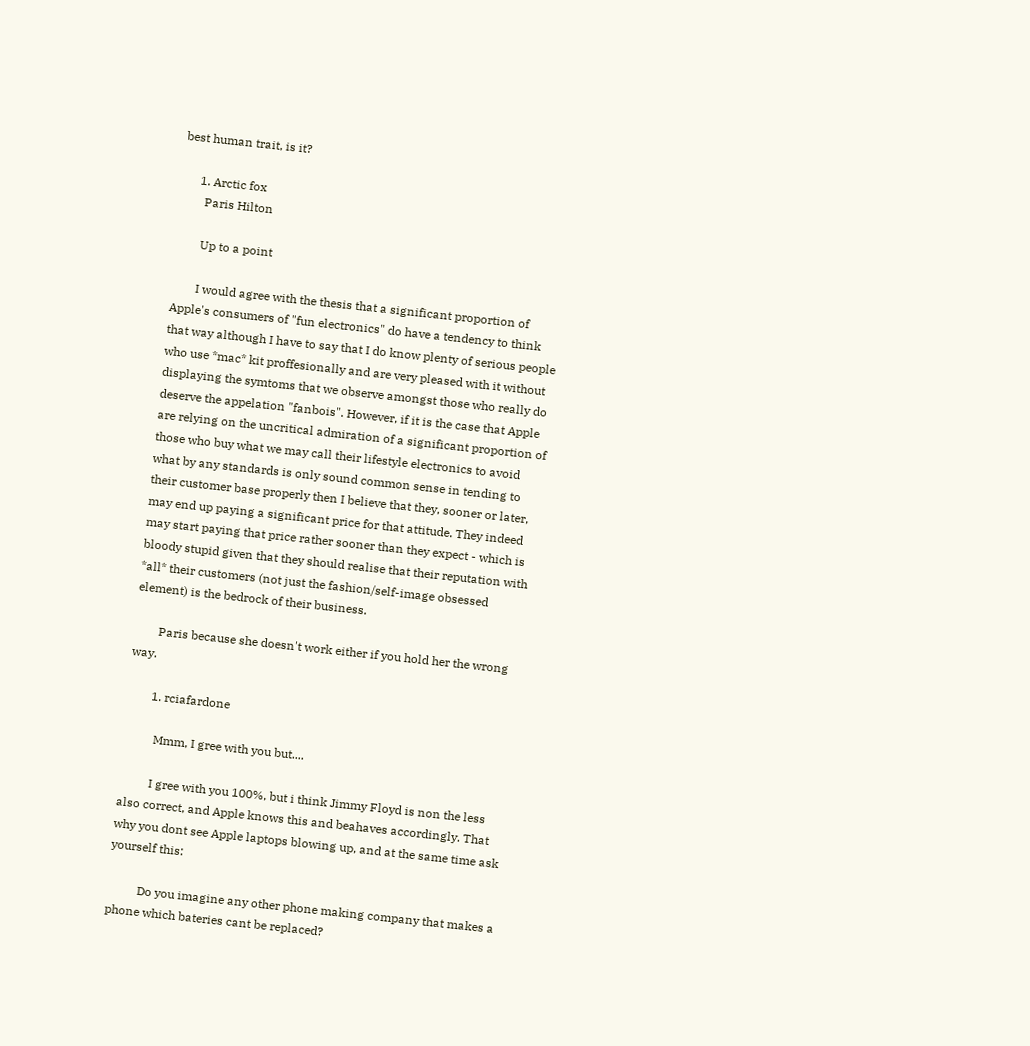best human trait, is it?

      1. Arctic fox
        Paris Hilton

        Up to a point

        I would agree with the thesis that a significant proportion of Apple's consumers of "fun electronics" do have a tendency to think that way although I have to say that I do know plenty of serious people who use *mac* kit proffesionally and are very pleased with it without displaying the symtoms that we observe amongst those who really do deserve the appelation "fanbois". However, if it is the case that Apple are relying on the uncritical admiration of a significant proportion of those who buy what we may call their lifestyle electronics to avoid what by any standards is only sound common sense in tending to their customer base properly then I believe that they, sooner or later, may end up paying a significant price for that attitude. They indeed may start paying that price rather sooner than they expect - which is bloody stupid given that they should realise that their reputation with *all* their customers (not just the fashion/self-image obsessed element) is the bedrock of their business.

        Paris because she doesn't work either if you hold her the wrong way.

        1. rciafardone

          Mmm, I gree with you but....

          I gree with you 100%, but i think Jimmy Floyd is non the less also correct, and Apple knows this and beahaves accordingly. That why you dont see Apple laptops blowing up, and at the same time ask yourself this:

          Do you imagine any other phone making company that makes a phone which bateries cant be replaced?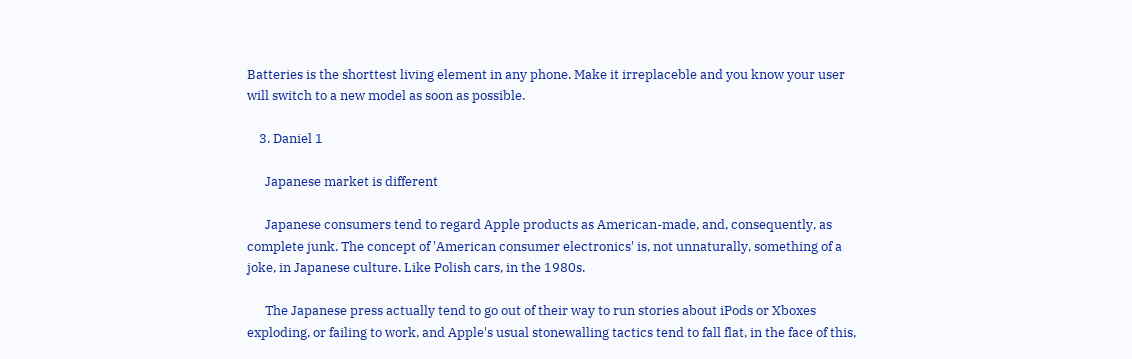Batteries is the shorttest living element in any phone. Make it irreplaceble and you know your user will switch to a new model as soon as possible.

    3. Daniel 1

      Japanese market is different

      Japanese consumers tend to regard Apple products as American-made, and, consequently, as complete junk. The concept of 'American consumer electronics' is, not unnaturally, something of a joke, in Japanese culture. Like Polish cars, in the 1980s.

      The Japanese press actually tend to go out of their way to run stories about iPods or Xboxes exploding, or failing to work, and Apple's usual stonewalling tactics tend to fall flat, in the face of this,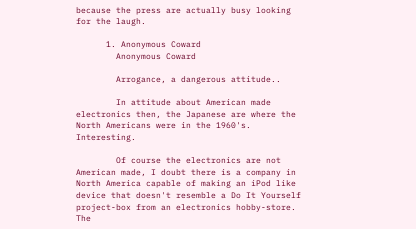because the press are actually busy looking for the laugh.

      1. Anonymous Coward
        Anonymous Coward

        Arrogance, a dangerous attitude..

        In attitude about American made electronics then, the Japanese are where the North Americans were in the 1960's. Interesting.

        Of course the electronics are not American made, I doubt there is a company in North America capable of making an iPod like device that doesn't resemble a Do It Yourself project-box from an electronics hobby-store. The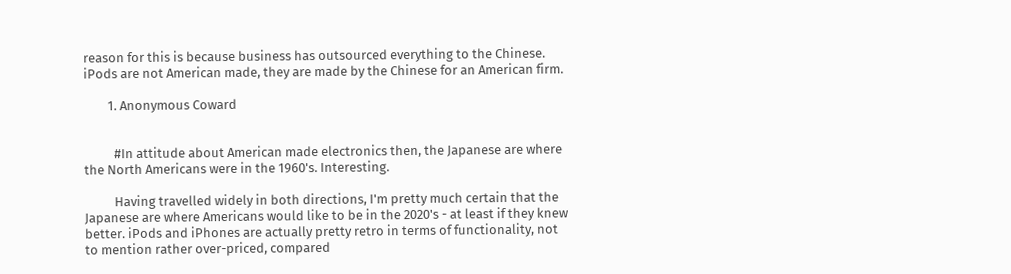reason for this is because business has outsourced everything to the Chinese. iPods are not American made, they are made by the Chinese for an American firm.

        1. Anonymous Coward


          #In attitude about American made electronics then, the Japanese are where the North Americans were in the 1960's. Interesting.

          Having travelled widely in both directions, I'm pretty much certain that the Japanese are where Americans would like to be in the 2020's - at least if they knew better. iPods and iPhones are actually pretty retro in terms of functionality, not to mention rather over-priced, compared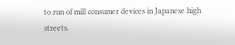to run of mill consumer devices in Japanese high streets.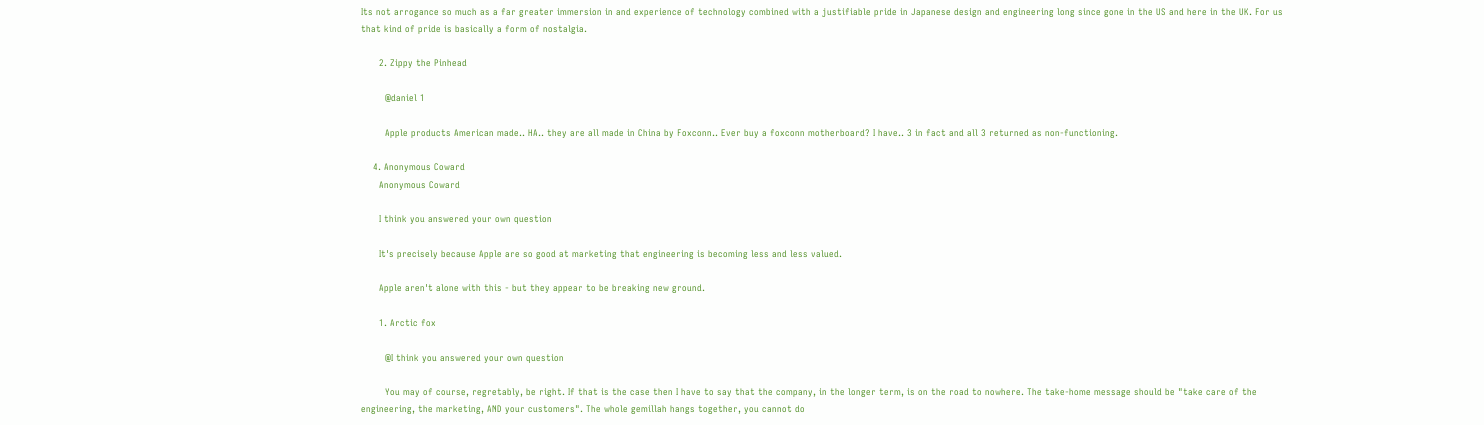Its not arrogance so much as a far greater immersion in and experience of technology combined with a justifiable pride in Japanese design and engineering long since gone in the US and here in the UK. For us that kind of pride is basically a form of nostalgia.

      2. Zippy the Pinhead

        @daniel 1

        Apple products American made.. HA.. they are all made in China by Foxconn.. Ever buy a foxconn motherboard? I have.. 3 in fact and all 3 returned as non-functioning.

    4. Anonymous Coward
      Anonymous Coward

      I think you answered your own question

      It's precisely because Apple are so good at marketing that engineering is becoming less and less valued.

      Apple aren't alone with this - but they appear to be breaking new ground.

      1. Arctic fox

        @I think you answered your own question

        You may of course, regretably, be right. If that is the case then I have to say that the company, in the longer term, is on the road to nowhere. The take-home message should be "take care of the engineering, the marketing, AND your customers". The whole gemillah hangs together, you cannot do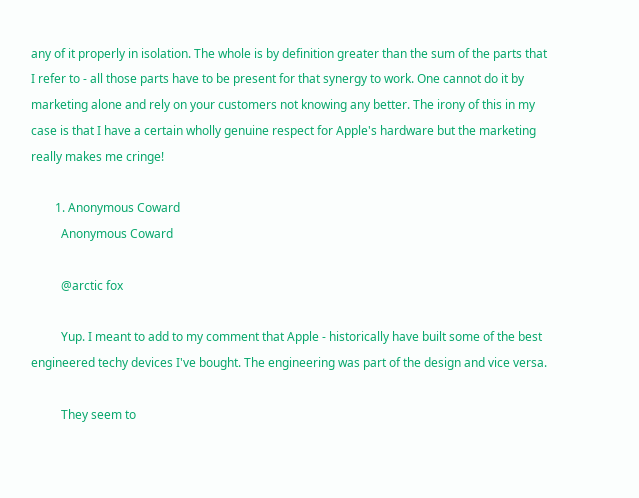any of it properly in isolation. The whole is by definition greater than the sum of the parts that I refer to - all those parts have to be present for that synergy to work. One cannot do it by marketing alone and rely on your customers not knowing any better. The irony of this in my case is that I have a certain wholly genuine respect for Apple's hardware but the marketing really makes me cringe!

        1. Anonymous Coward
          Anonymous Coward

          @arctic fox

          Yup. I meant to add to my comment that Apple - historically have built some of the best engineered techy devices I've bought. The engineering was part of the design and vice versa.

          They seem to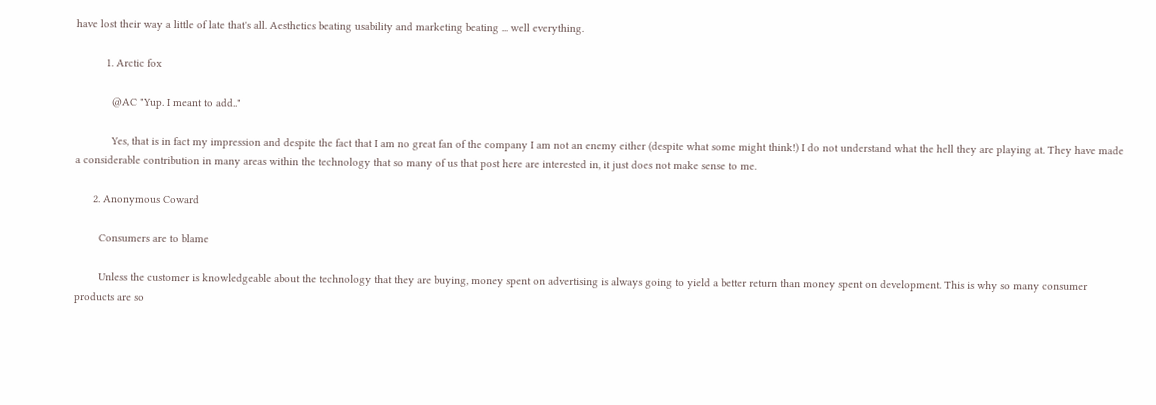have lost their way a little of late that's all. Aesthetics beating usability and marketing beating ... well everything.

          1. Arctic fox

            @AC "Yup. I meant to add.."

            Yes, that is in fact my impression and despite the fact that I am no great fan of the company I am not an enemy either (despite what some might think!) I do not understand what the hell they are playing at. They have made a considerable contribution in many areas within the technology that so many of us that post here are interested in, it just does not make sense to me.

      2. Anonymous Coward

        Consumers are to blame

        Unless the customer is knowledgeable about the technology that they are buying, money spent on advertising is always going to yield a better return than money spent on development. This is why so many consumer products are so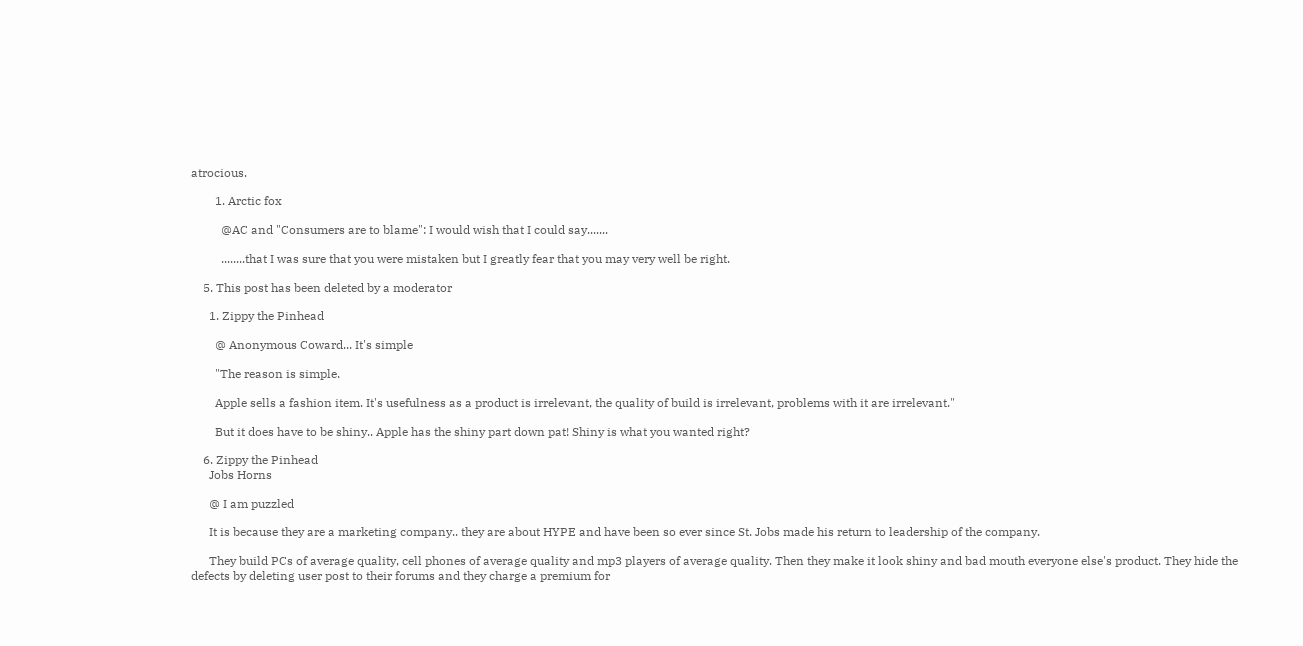atrocious.

        1. Arctic fox

          @AC and "Consumers are to blame": I would wish that I could say.......

          ........that I was sure that you were mistaken but I greatly fear that you may very well be right.

    5. This post has been deleted by a moderator

      1. Zippy the Pinhead

        @ Anonymous Coward... It's simple

        "The reason is simple.

        Apple sells a fashion item. It's usefulness as a product is irrelevant, the quality of build is irrelevant, problems with it are irrelevant."

        But it does have to be shiny.. Apple has the shiny part down pat! Shiny is what you wanted right?

    6. Zippy the Pinhead
      Jobs Horns

      @ I am puzzled

      It is because they are a marketing company.. they are about HYPE and have been so ever since St. Jobs made his return to leadership of the company.

      They build PCs of average quality, cell phones of average quality and mp3 players of average quality. Then they make it look shiny and bad mouth everyone else's product. They hide the defects by deleting user post to their forums and they charge a premium for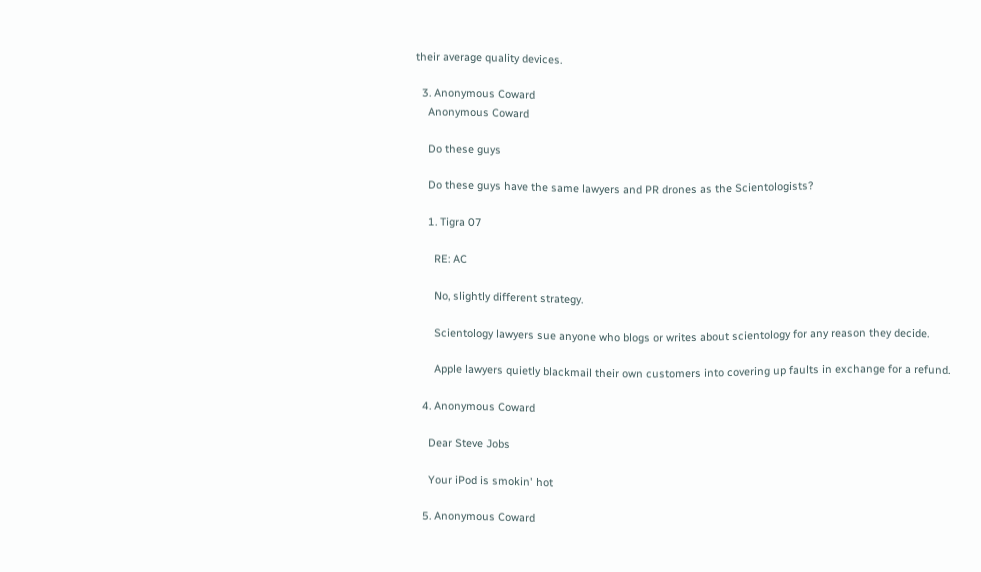their average quality devices.

  3. Anonymous Coward
    Anonymous Coward

    Do these guys

    Do these guys have the same lawyers and PR drones as the Scientologists?

    1. Tigra 07

      RE: AC

      No, slightly different strategy.

      Scientology lawyers sue anyone who blogs or writes about scientology for any reason they decide.

      Apple lawyers quietly blackmail their own customers into covering up faults in exchange for a refund.

  4. Anonymous Coward

    Dear Steve Jobs

    Your iPod is smokin' hot

  5. Anonymous Coward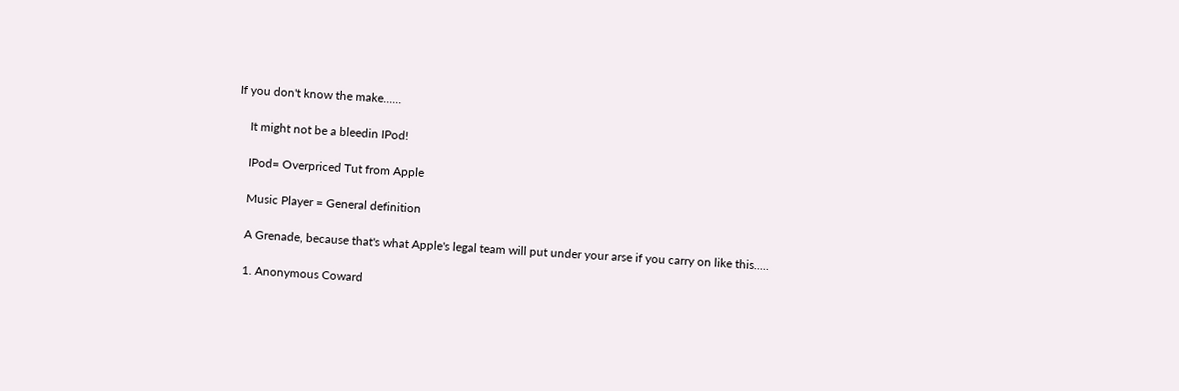If you don't know the make......

    It might not be a bleedin IPod!

    IPod= Overpriced Tut from Apple

    Music Player = General definition

    A Grenade, because that's what Apple's legal team will put under your arse if you carry on like this.....

    1. Anonymous Coward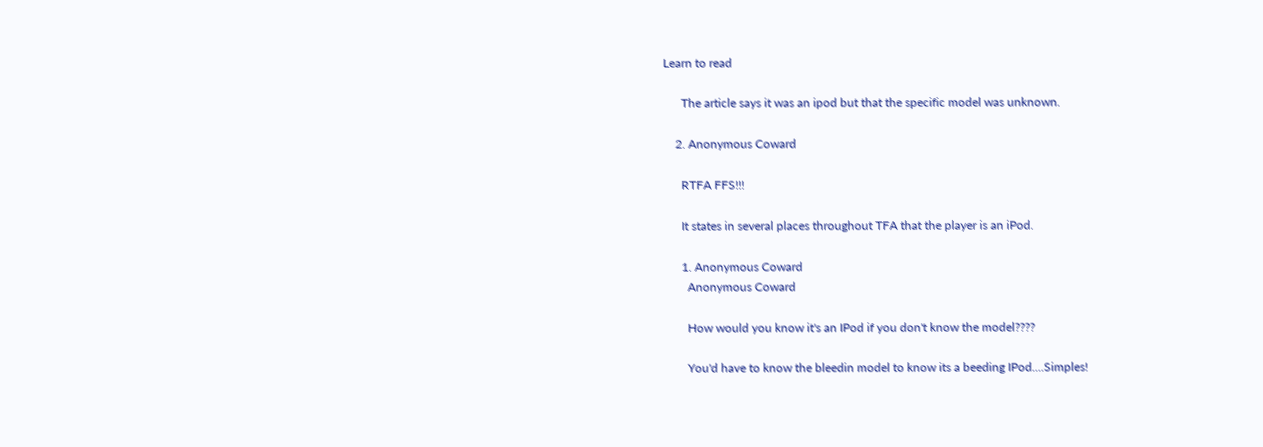Learn to read

      The article says it was an ipod but that the specific model was unknown.

    2. Anonymous Coward

      RTFA FFS!!!

      It states in several places throughout TFA that the player is an iPod.

      1. Anonymous Coward
        Anonymous Coward

        How would you know it's an IPod if you don't know the model????

        You'd have to know the bleedin model to know its a beeding IPod....Simples!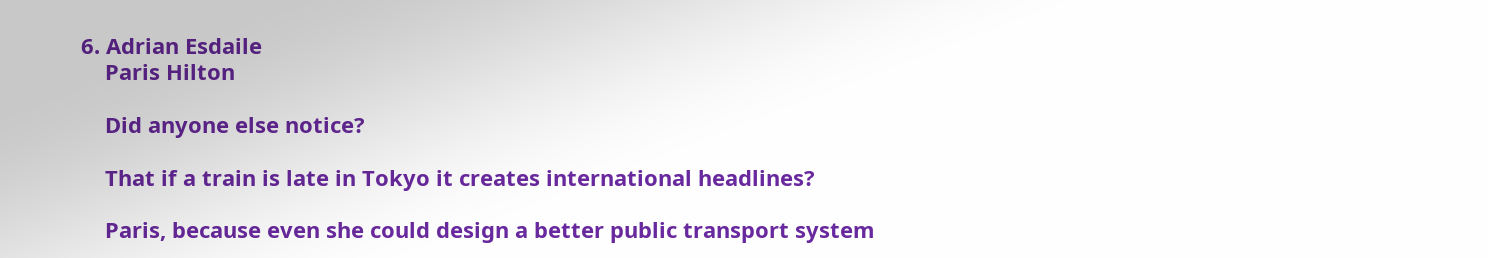6. Adrian Esdaile
    Paris Hilton

    Did anyone else notice?

    That if a train is late in Tokyo it creates international headlines?

    Paris, because even she could design a better public transport system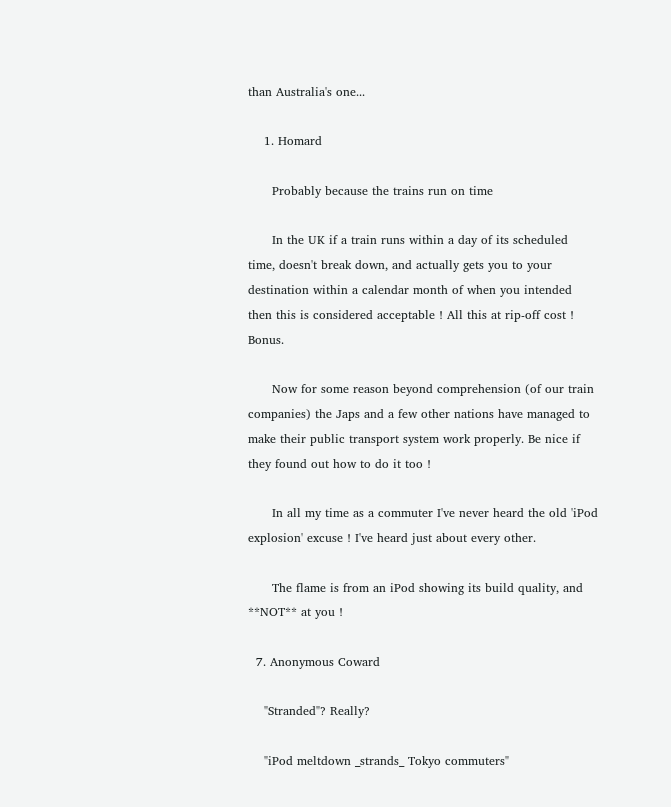than Australia's one...

    1. Homard

      Probably because the trains run on time

      In the UK if a train runs within a day of its scheduled time, doesn't break down, and actually gets you to your destination within a calendar month of when you intended then this is considered acceptable ! All this at rip-off cost ! Bonus.

      Now for some reason beyond comprehension (of our train companies) the Japs and a few other nations have managed to make their public transport system work properly. Be nice if they found out how to do it too !

      In all my time as a commuter I've never heard the old 'iPod explosion' excuse ! I've heard just about every other.

      The flame is from an iPod showing its build quality, and **NOT** at you !

  7. Anonymous Coward

    "Stranded"? Really?

    "iPod meltdown _strands_ Tokyo commuters"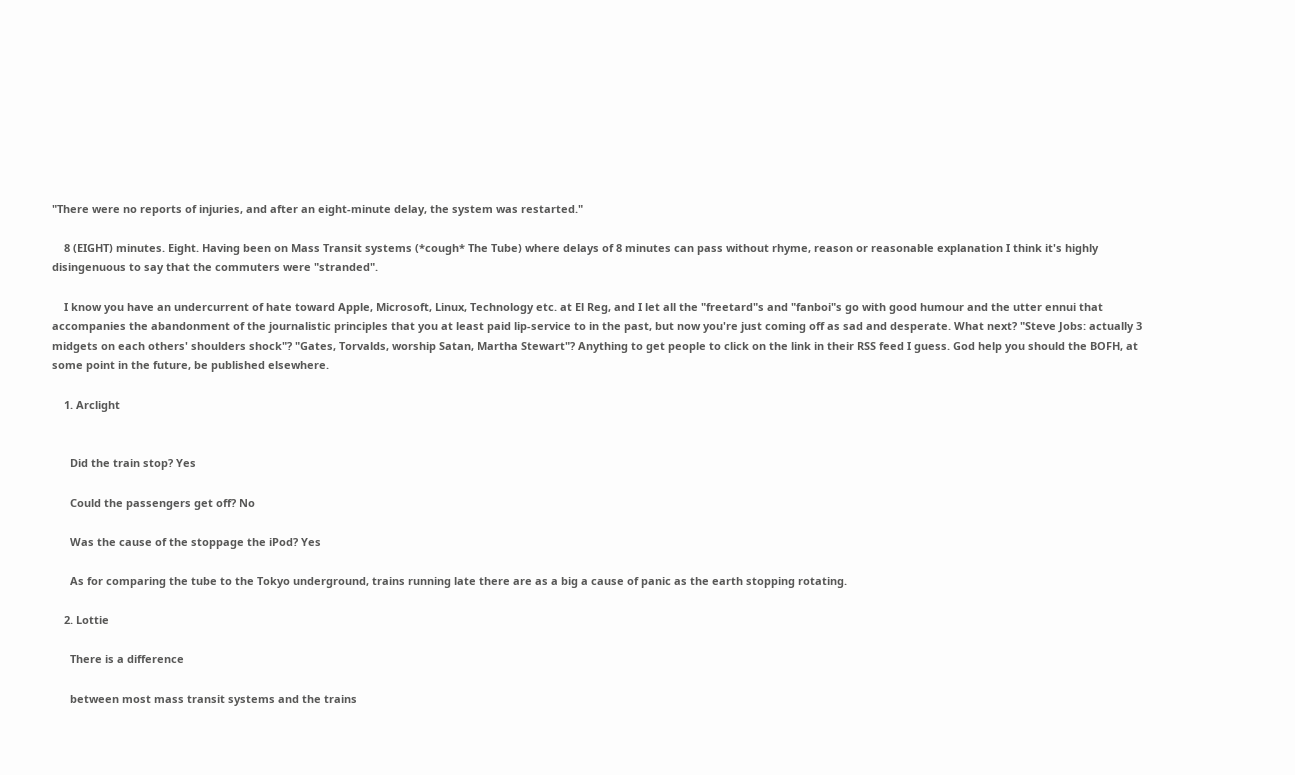"There were no reports of injuries, and after an eight-minute delay, the system was restarted."

    8 (EIGHT) minutes. Eight. Having been on Mass Transit systems (*cough* The Tube) where delays of 8 minutes can pass without rhyme, reason or reasonable explanation I think it's highly disingenuous to say that the commuters were "stranded".

    I know you have an undercurrent of hate toward Apple, Microsoft, Linux, Technology etc. at El Reg, and I let all the "freetard"s and "fanboi"s go with good humour and the utter ennui that accompanies the abandonment of the journalistic principles that you at least paid lip-service to in the past, but now you're just coming off as sad and desperate. What next? "Steve Jobs: actually 3 midgets on each others' shoulders shock"? "Gates, Torvalds, worship Satan, Martha Stewart"? Anything to get people to click on the link in their RSS feed I guess. God help you should the BOFH, at some point in the future, be published elsewhere.

    1. Arclight


      Did the train stop? Yes

      Could the passengers get off? No

      Was the cause of the stoppage the iPod? Yes

      As for comparing the tube to the Tokyo underground, trains running late there are as a big a cause of panic as the earth stopping rotating.

    2. Lottie

      There is a difference

      between most mass transit systems and the trains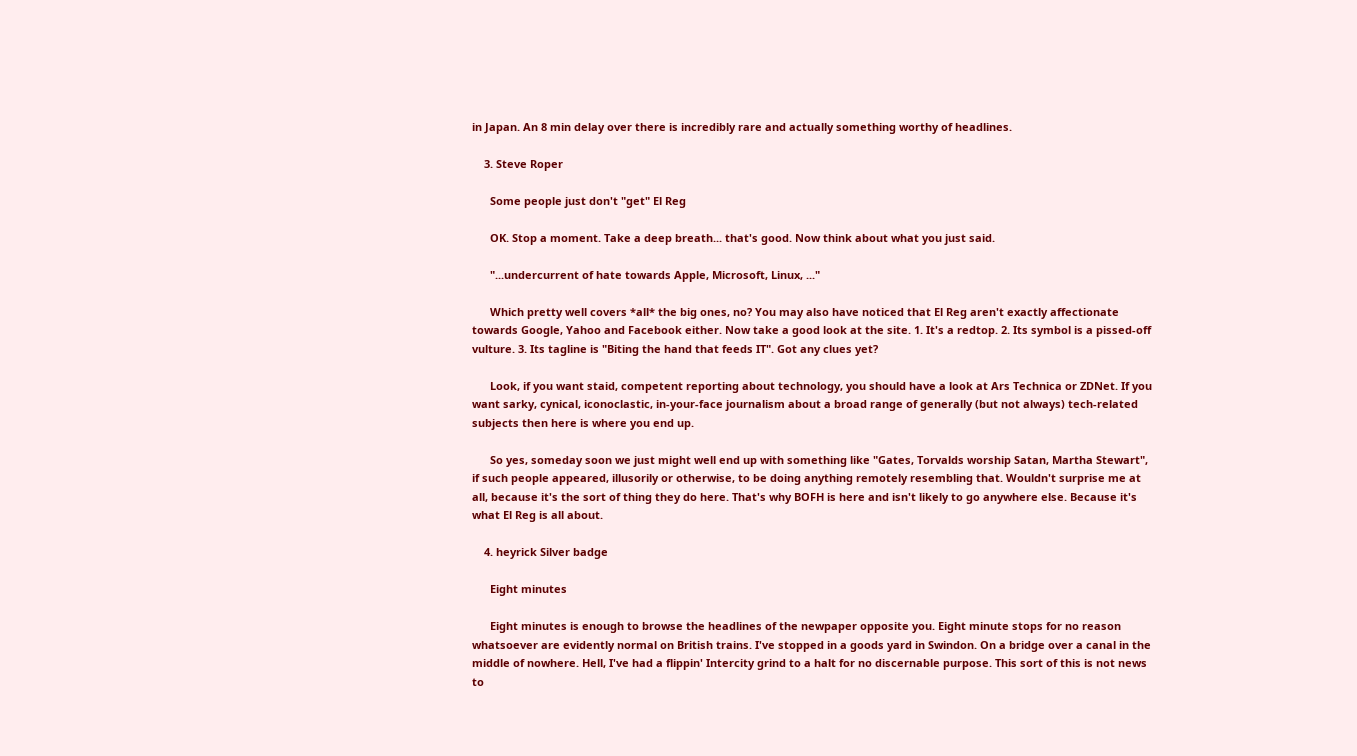in Japan. An 8 min delay over there is incredibly rare and actually something worthy of headlines.

    3. Steve Roper

      Some people just don't "get" El Reg

      OK. Stop a moment. Take a deep breath... that's good. Now think about what you just said.

      "...undercurrent of hate towards Apple, Microsoft, Linux, ..."

      Which pretty well covers *all* the big ones, no? You may also have noticed that El Reg aren't exactly affectionate towards Google, Yahoo and Facebook either. Now take a good look at the site. 1. It's a redtop. 2. Its symbol is a pissed-off vulture. 3. Its tagline is "Biting the hand that feeds IT". Got any clues yet?

      Look, if you want staid, competent reporting about technology, you should have a look at Ars Technica or ZDNet. If you want sarky, cynical, iconoclastic, in-your-face journalism about a broad range of generally (but not always) tech-related subjects then here is where you end up.

      So yes, someday soon we just might well end up with something like "Gates, Torvalds worship Satan, Martha Stewart", if such people appeared, illusorily or otherwise, to be doing anything remotely resembling that. Wouldn't surprise me at all, because it's the sort of thing they do here. That's why BOFH is here and isn't likely to go anywhere else. Because it's what El Reg is all about.

    4. heyrick Silver badge

      Eight minutes

      Eight minutes is enough to browse the headlines of the newpaper opposite you. Eight minute stops for no reason whatsoever are evidently normal on British trains. I've stopped in a goods yard in Swindon. On a bridge over a canal in the middle of nowhere. Hell, I've had a flippin' Intercity grind to a halt for no discernable purpose. This sort of this is not news to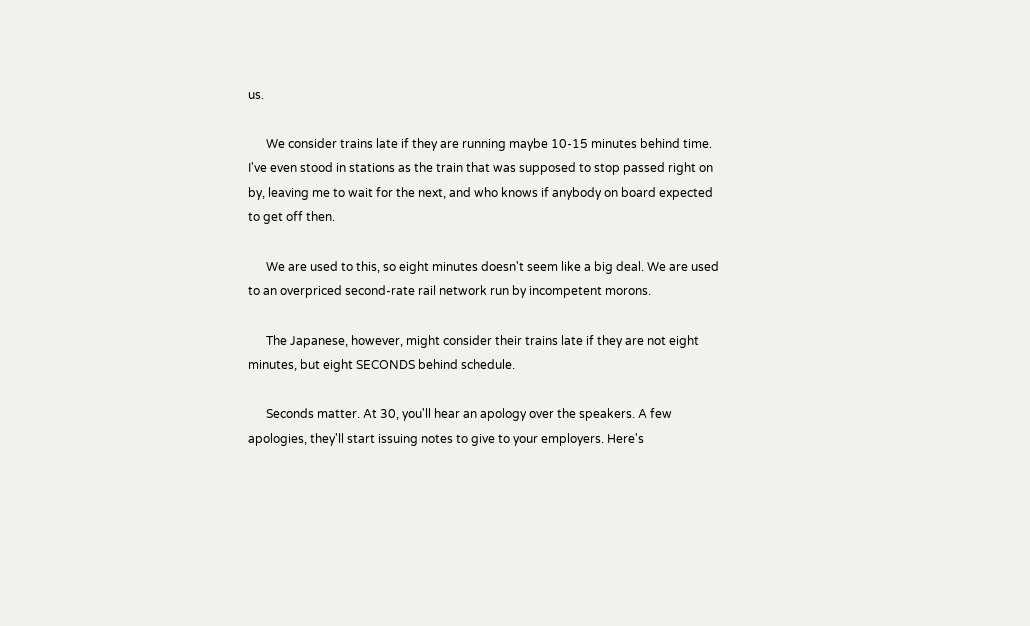us.

      We consider trains late if they are running maybe 10-15 minutes behind time. I've even stood in stations as the train that was supposed to stop passed right on by, leaving me to wait for the next, and who knows if anybody on board expected to get off then.

      We are used to this, so eight minutes doesn't seem like a big deal. We are used to an overpriced second-rate rail network run by incompetent morons.

      The Japanese, however, might consider their trains late if they are not eight minutes, but eight SECONDS behind schedule.

      Seconds matter. At 30, you'll hear an apology over the speakers. A few apologies, they'll start issuing notes to give to your employers. Here's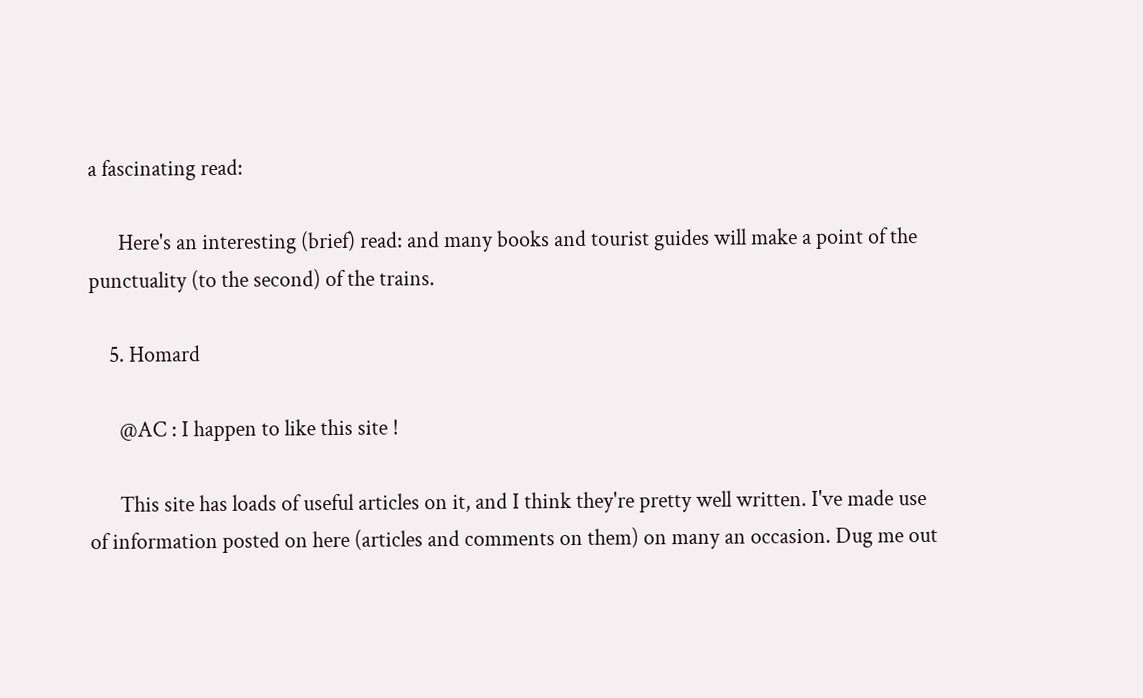a fascinating read:

      Here's an interesting (brief) read: and many books and tourist guides will make a point of the punctuality (to the second) of the trains.

    5. Homard

      @AC : I happen to like this site !

      This site has loads of useful articles on it, and I think they're pretty well written. I've made use of information posted on here (articles and comments on them) on many an occasion. Dug me out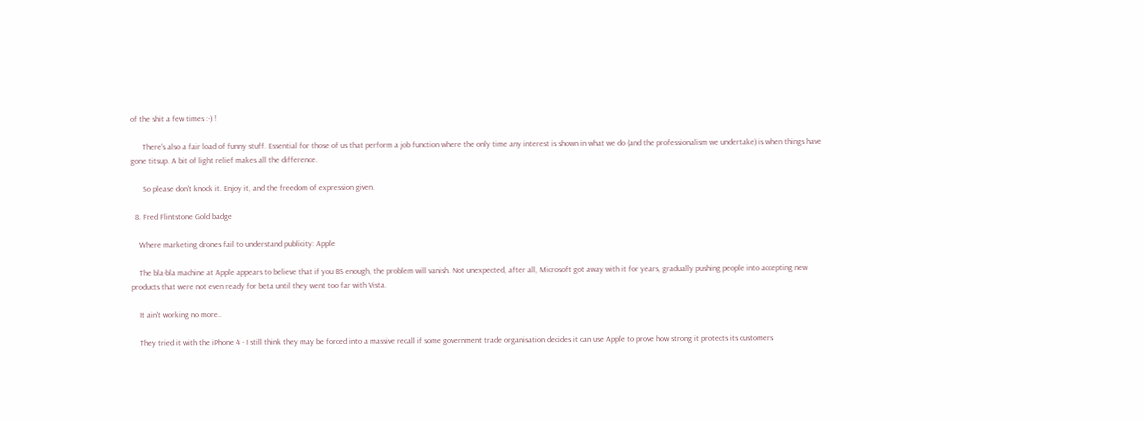of the shit a few times :-) !

      There's also a fair load of funny stuff. Essential for those of us that perform a job function where the only time any interest is shown in what we do (and the professionalism we undertake) is when things have gone titsup. A bit of light relief makes all the difference.

      So please don't knock it. Enjoy it, and the freedom of expression given.

  8. Fred Flintstone Gold badge

    Where marketing drones fail to understand publicity: Apple

    The bla-bla machine at Apple appears to believe that if you BS enough, the problem will vanish. Not unexpected, after all, Microsoft got away with it for years, gradually pushing people into accepting new products that were not even ready for beta until they went too far with Vista.

    It ain't working no more..

    They tried it with the iPhone 4 - I still think they may be forced into a massive recall if some government trade organisation decides it can use Apple to prove how strong it protects its customers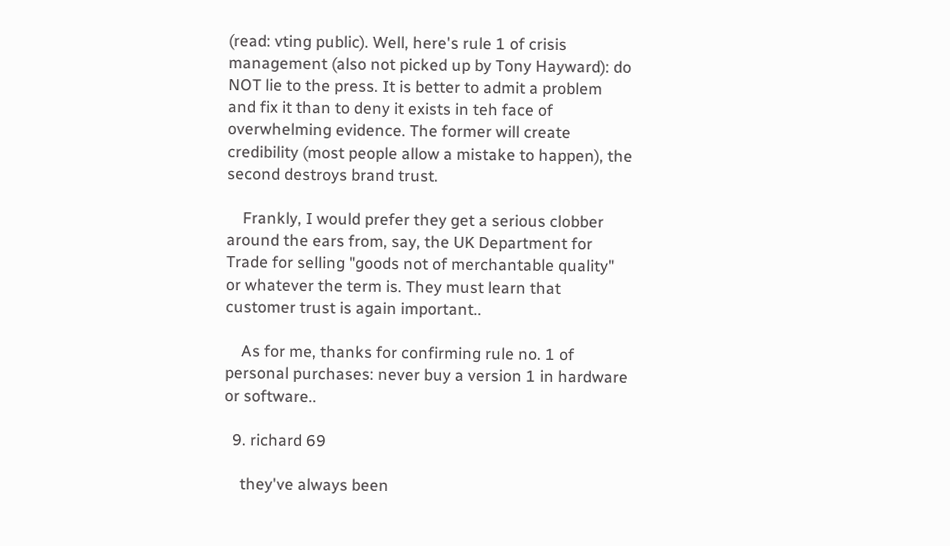(read: vting public). Well, here's rule 1 of crisis management (also not picked up by Tony Hayward): do NOT lie to the press. It is better to admit a problem and fix it than to deny it exists in teh face of overwhelming evidence. The former will create credibility (most people allow a mistake to happen), the second destroys brand trust.

    Frankly, I would prefer they get a serious clobber around the ears from, say, the UK Department for Trade for selling "goods not of merchantable quality" or whatever the term is. They must learn that customer trust is again important..

    As for me, thanks for confirming rule no. 1 of personal purchases: never buy a version 1 in hardware or software..

  9. richard 69

    they've always been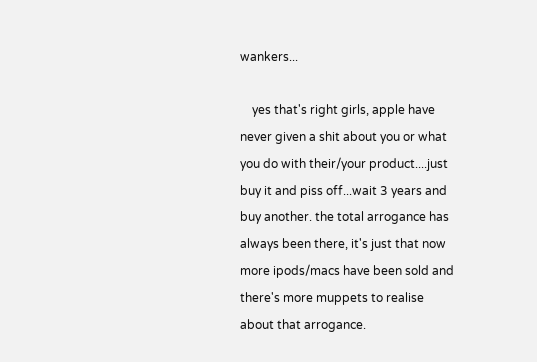wankers...

    yes that's right girls, apple have never given a shit about you or what you do with their/your product....just buy it and piss off...wait 3 years and buy another. the total arrogance has always been there, it's just that now more ipods/macs have been sold and there's more muppets to realise about that arrogance.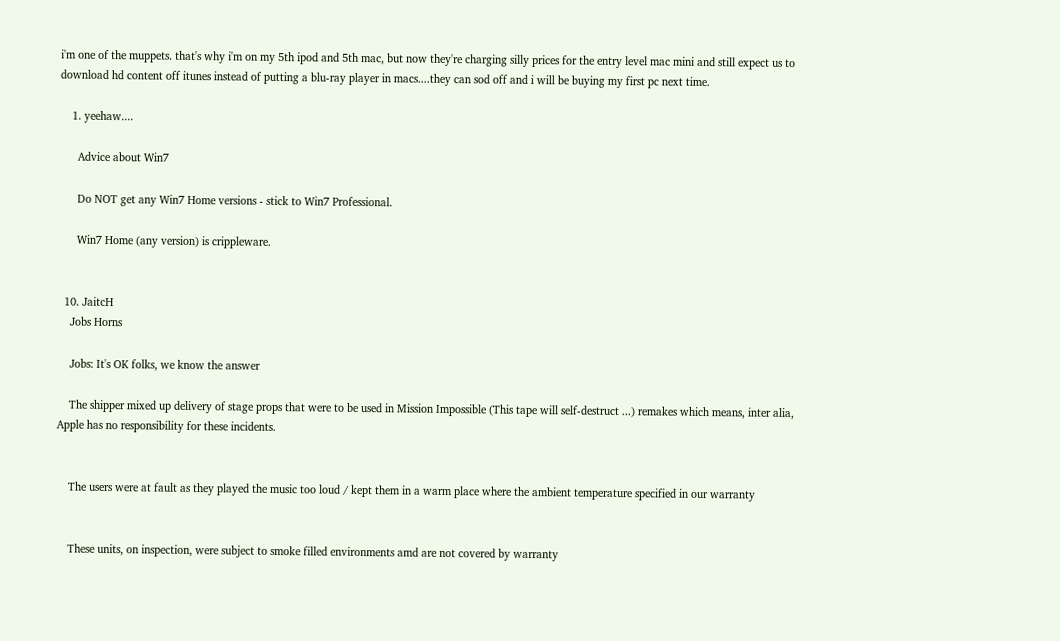i'm one of the muppets. that's why i'm on my 5th ipod and 5th mac, but now they're charging silly prices for the entry level mac mini and still expect us to download hd content off itunes instead of putting a blu-ray player in macs....they can sod off and i will be buying my first pc next time.

    1. yeehaw....

      Advice about Win7

      Do NOT get any Win7 Home versions - stick to Win7 Professional.

      Win7 Home (any version) is crippleware.


  10. JaitcH
    Jobs Horns

    Jobs: It's OK folks, we know the answer

    The shipper mixed up delivery of stage props that were to be used in Mission Impossible (This tape will self-destruct ...) remakes which means, inter alia, Apple has no responsibility for these incidents.


    The users were at fault as they played the music too loud / kept them in a warm place where the ambient temperature specified in our warranty


    These units, on inspection, were subject to smoke filled environments amd are not covered by warranty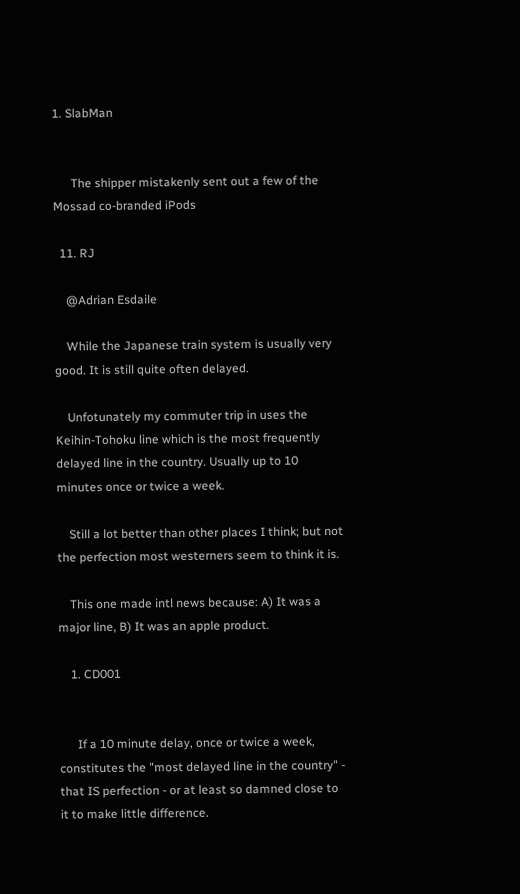1. SlabMan


      The shipper mistakenly sent out a few of the Mossad co-branded iPods

  11. RJ

    @Adrian Esdaile

    While the Japanese train system is usually very good. It is still quite often delayed.

    Unfotunately my commuter trip in uses the Keihin-Tohoku line which is the most frequently delayed line in the country. Usually up to 10 minutes once or twice a week.

    Still a lot better than other places I think; but not the perfection most westerners seem to think it is.

    This one made intl news because: A) It was a major line, B) It was an apple product.

    1. CD001


      If a 10 minute delay, once or twice a week, constitutes the "most delayed line in the country" - that IS perfection - or at least so damned close to it to make little difference.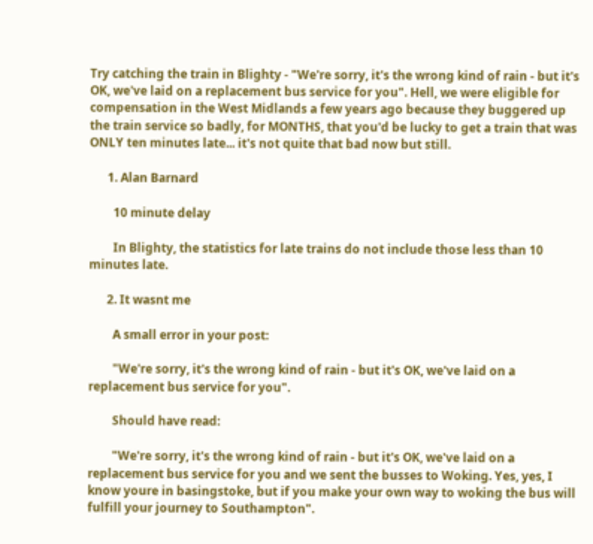Try catching the train in Blighty - "We're sorry, it's the wrong kind of rain - but it's OK, we've laid on a replacement bus service for you". Hell, we were eligible for compensation in the West Midlands a few years ago because they buggered up the train service so badly, for MONTHS, that you'd be lucky to get a train that was ONLY ten minutes late... it's not quite that bad now but still.

      1. Alan Barnard

        10 minute delay

        In Blighty, the statistics for late trains do not include those less than 10 minutes late.

      2. It wasnt me

        A small error in your post:

        "We're sorry, it's the wrong kind of rain - but it's OK, we've laid on a replacement bus service for you".

        Should have read:

        "We're sorry, it's the wrong kind of rain - but it's OK, we've laid on a replacement bus service for you and we sent the busses to Woking. Yes, yes, I know youre in basingstoke, but if you make your own way to woking the bus will fulfill your journey to Southampton".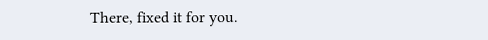There, fixed it for you.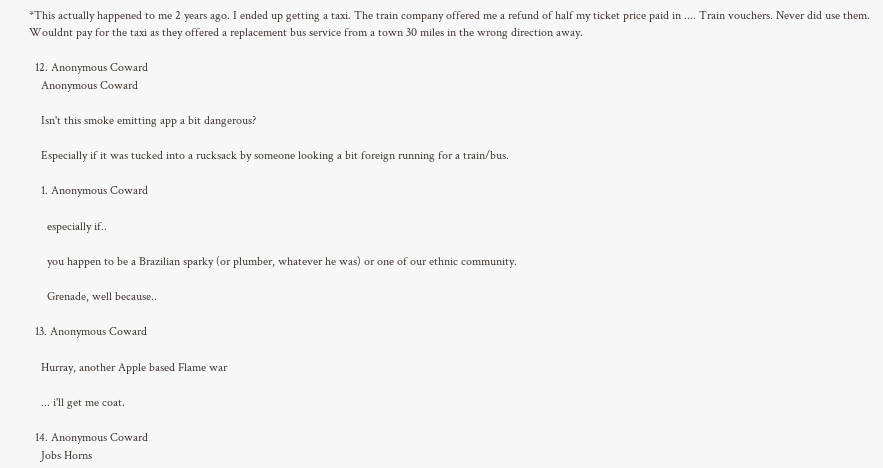*This actually happened to me 2 years ago. I ended up getting a taxi. The train company offered me a refund of half my ticket price paid in .... Train vouchers. Never did use them. Wouldnt pay for the taxi as they offered a replacement bus service from a town 30 miles in the wrong direction away.

  12. Anonymous Coward
    Anonymous Coward

    Isn't this smoke emitting app a bit dangerous?

    Especially if it was tucked into a rucksack by someone looking a bit foreign running for a train/bus.

    1. Anonymous Coward

      especially if..

      you happen to be a Brazilian sparky (or plumber, whatever he was) or one of our ethnic community.

      Grenade, well because..

  13. Anonymous Coward

    Hurray, another Apple based Flame war

    ... i'll get me coat.

  14. Anonymous Coward
    Jobs Horns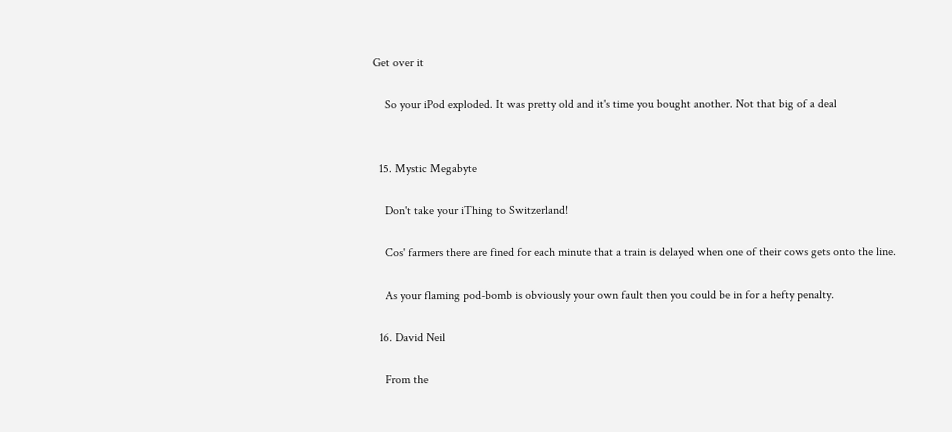Get over it

    So your iPod exploded. It was pretty old and it's time you bought another. Not that big of a deal


  15. Mystic Megabyte

    Don't take your iThing to Switzerland!

    Cos' farmers there are fined for each minute that a train is delayed when one of their cows gets onto the line.

    As your flaming pod-bomb is obviously your own fault then you could be in for a hefty penalty.

  16. David Neil

    From the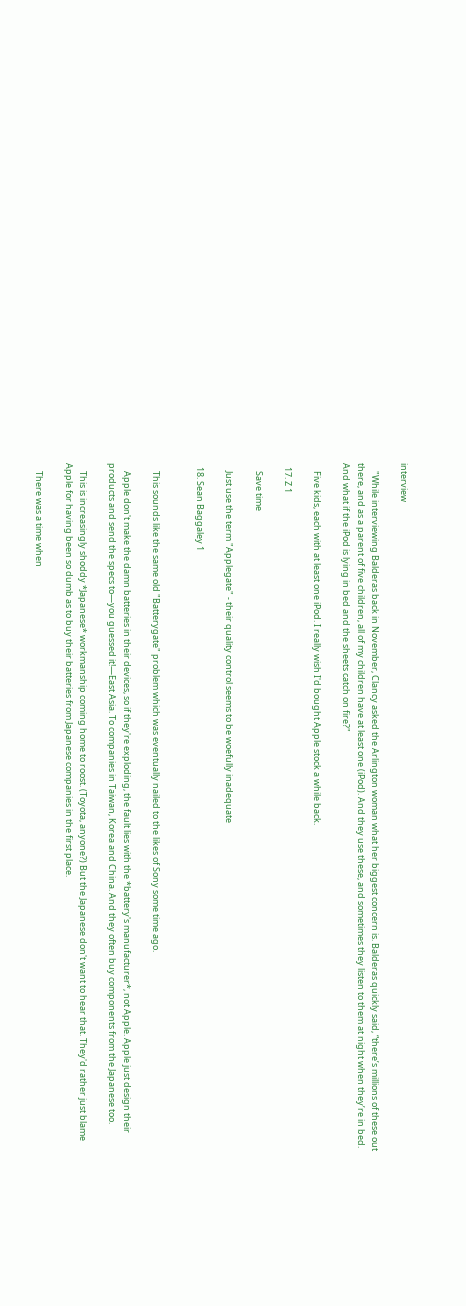interview

    "While interviewing Balderas back in November, Clancy asked the Arlington woman what her biggest concern is. Balderas quickly said, “there’s millions of these out there, and as a parent of five children, all of my children have at least one (iPod). And they use these, and sometimes they listen to them at night when they’re in bed. And what if the iPod is lying in bed and the sheets catch on fire?"

    Five kids, each with at least one iPod. I really wish I'd bought Apple stock a while back.

  17. Z 1

    Save time

    Just use the term "Applegate" - their quality control seems to be woefully inadequate

  18. Sean Baggaley 1


    This sounds like the same old "Batterygate" problem which was eventually nailed to the likes of Sony some time ago.

    Apple don't make the damn batteries in their devices, so if they're exploding, the fault lies with the *battery's manufacturer*, not Apple. Apple just design their products and send the specs to—you guessed it!—East Asia. To companies in Taiwan, Korea and China. And they often buy components from the Japanese too.

    This is increasingly shoddy *Japanese* workmanship coming home to roost. (Toyota, anyone?) But the Japanese don't want to hear that. They'd rather just blame Apple for having been so dumb as to buy their batteries from Japanese companies in the first place.

    There was a time when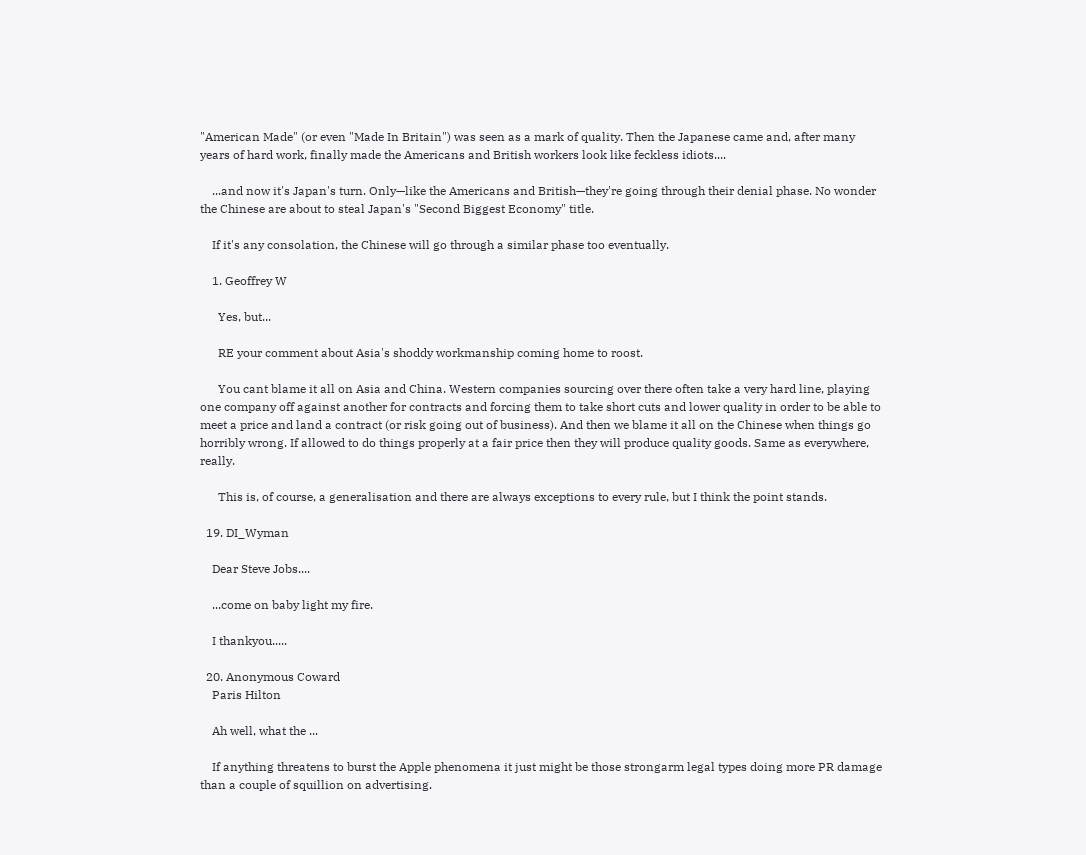"American Made" (or even "Made In Britain") was seen as a mark of quality. Then the Japanese came and, after many years of hard work, finally made the Americans and British workers look like feckless idiots....

    ...and now it's Japan's turn. Only—like the Americans and British—they're going through their denial phase. No wonder the Chinese are about to steal Japan's "Second Biggest Economy" title.

    If it's any consolation, the Chinese will go through a similar phase too eventually.

    1. Geoffrey W

      Yes, but...

      RE your comment about Asia's shoddy workmanship coming home to roost.

      You cant blame it all on Asia and China. Western companies sourcing over there often take a very hard line, playing one company off against another for contracts and forcing them to take short cuts and lower quality in order to be able to meet a price and land a contract (or risk going out of business). And then we blame it all on the Chinese when things go horribly wrong. If allowed to do things properly at a fair price then they will produce quality goods. Same as everywhere, really.

      This is, of course, a generalisation and there are always exceptions to every rule, but I think the point stands.

  19. DI_Wyman

    Dear Steve Jobs....

    ...come on baby light my fire.

    I thankyou.....

  20. Anonymous Coward
    Paris Hilton

    Ah well, what the ...

    If anything threatens to burst the Apple phenomena it just might be those strongarm legal types doing more PR damage than a couple of squillion on advertising.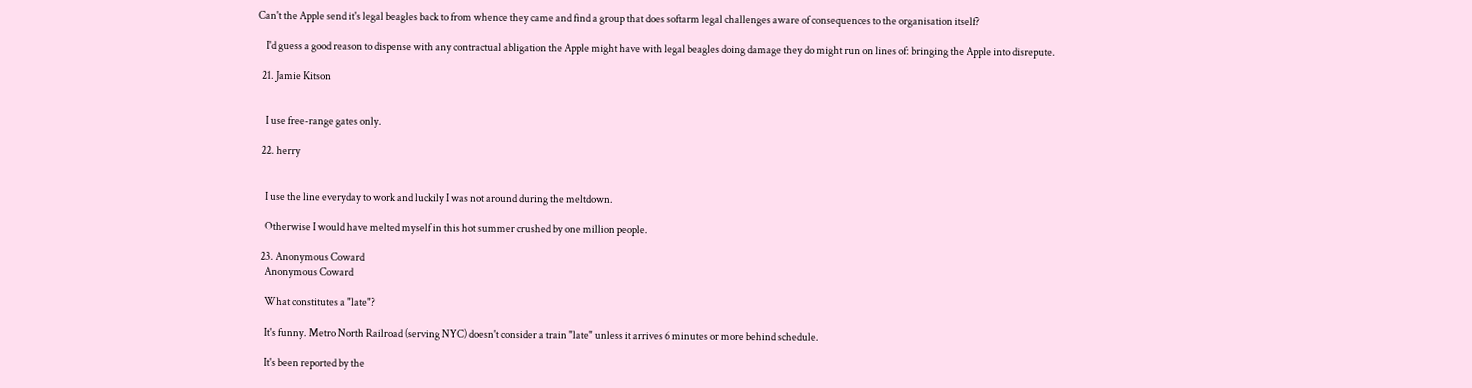Can't the Apple send it's legal beagles back to from whence they came and find a group that does softarm legal challenges aware of consequences to the organisation itself?

    I'd guess a good reason to dispense with any contractual abligation the Apple might have with legal beagles doing damage they do might run on lines of: bringing the Apple into disrepute.

  21. Jamie Kitson


    I use free-range gates only.

  22. herry


    I use the line everyday to work and luckily I was not around during the meltdown.

    Otherwise I would have melted myself in this hot summer crushed by one million people.

  23. Anonymous Coward
    Anonymous Coward

    What constitutes a "late"?

    It's funny. Metro North Railroad (serving NYC) doesn't consider a train "late" unless it arrives 6 minutes or more behind schedule.

    It's been reported by the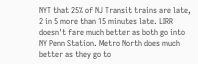NYT that 25% of NJ Transit trains are late, 2 in 5 more than 15 minutes late. LIRR doesn't fare much better as both go into NY Penn Station. Metro North does much better as they go to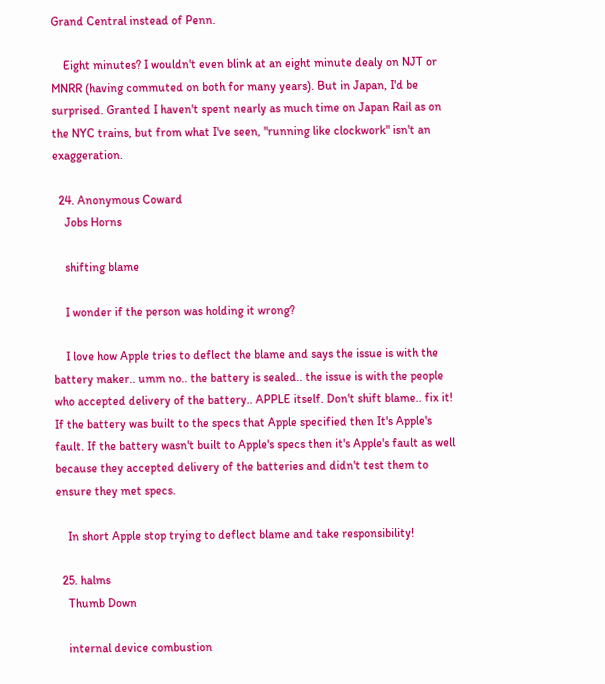Grand Central instead of Penn.

    Eight minutes? I wouldn't even blink at an eight minute dealy on NJT or MNRR (having commuted on both for many years). But in Japan, I'd be surprised. Granted I haven't spent nearly as much time on Japan Rail as on the NYC trains, but from what I've seen, "running like clockwork" isn't an exaggeration.

  24. Anonymous Coward
    Jobs Horns

    shifting blame

    I wonder if the person was holding it wrong?

    I love how Apple tries to deflect the blame and says the issue is with the battery maker.. umm no.. the battery is sealed.. the issue is with the people who accepted delivery of the battery.. APPLE itself. Don't shift blame.. fix it! If the battery was built to the specs that Apple specified then It's Apple's fault. If the battery wasn't built to Apple's specs then it's Apple's fault as well because they accepted delivery of the batteries and didn't test them to ensure they met specs.

    In short Apple stop trying to deflect blame and take responsibility!

  25. halms
    Thumb Down

    internal device combustion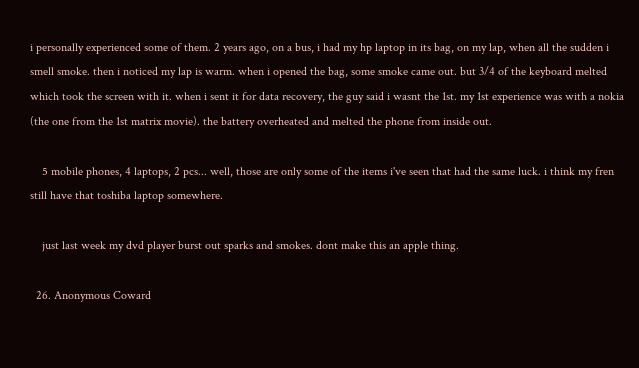i personally experienced some of them. 2 years ago, on a bus, i had my hp laptop in its bag, on my lap, when all the sudden i smell smoke. then i noticed my lap is warm. when i opened the bag, some smoke came out. but 3/4 of the keyboard melted which took the screen with it. when i sent it for data recovery, the guy said i wasnt the 1st. my 1st experience was with a nokia (the one from the 1st matrix movie). the battery overheated and melted the phone from inside out.

    5 mobile phones, 4 laptops, 2 pcs... well, those are only some of the items i've seen that had the same luck. i think my fren still have that toshiba laptop somewhere.

    just last week my dvd player burst out sparks and smokes. dont make this an apple thing.

  26. Anonymous Coward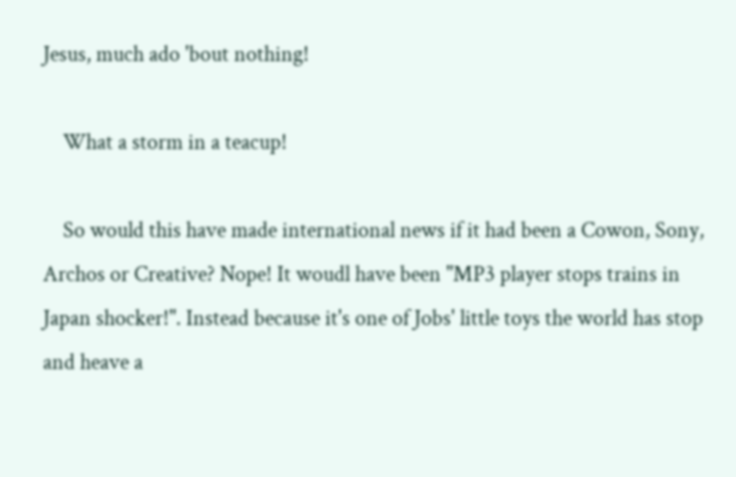Jesus, much ado 'bout nothing!

    What a storm in a teacup!

    So would this have made international news if it had been a Cowon, Sony, Archos or Creative? Nope! It woudl have been "MP3 player stops trains in Japan shocker!". Instead because it's one of Jobs' little toys the world has stop and heave a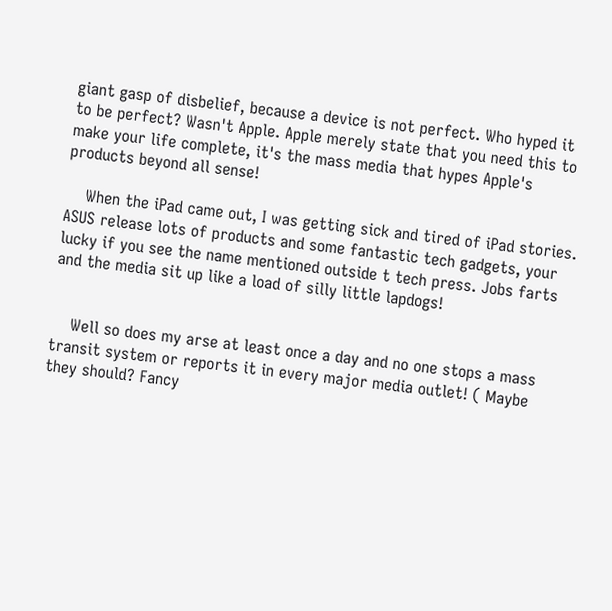giant gasp of disbelief, because a device is not perfect. Who hyped it to be perfect? Wasn't Apple. Apple merely state that you need this to make your life complete, it's the mass media that hypes Apple's products beyond all sense!

    When the iPad came out, I was getting sick and tired of iPad stories. ASUS release lots of products and some fantastic tech gadgets, your lucky if you see the name mentioned outside t tech press. Jobs farts and the media sit up like a load of silly little lapdogs!


    Well so does my arse at least once a day and no one stops a mass transit system or reports it in every major media outlet! ( Maybe they should? Fancy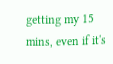getting my 15 mins, even if it's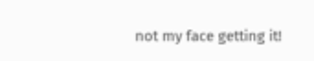not my face getting it!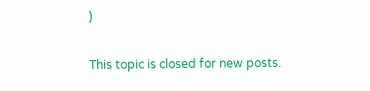)

This topic is closed for new posts.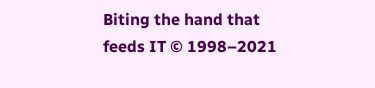Biting the hand that feeds IT © 1998–2021